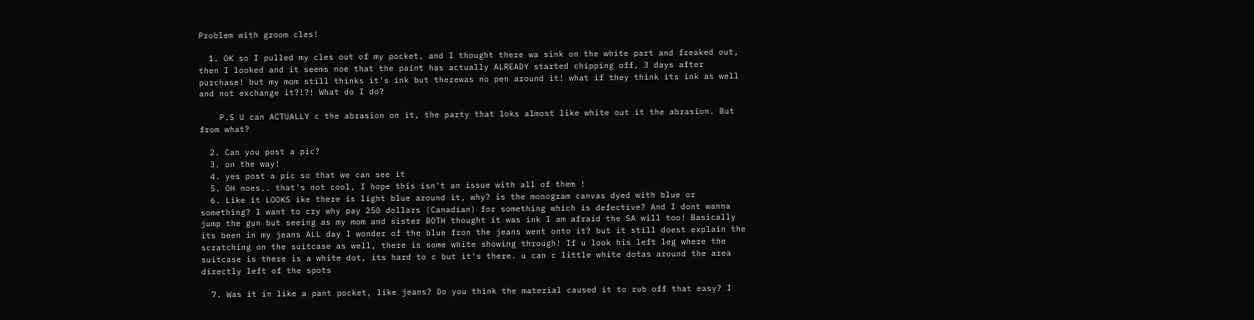Problem with groom cles!

  1. OK so I pulled my cles out of my pocket, and I thought there wa sink on the white part and freaked out, then I looked and it seems noe that the paint has actually ALREADY started chipping off, 3 days after purchase! but my mom still thinks it's ink but therewas no pen around it! what if they think its ink as well and not exchange it?!?! What do I do?

    P.S U can ACTUALLY c the abrasion on it, the party that loks almost like white out it the abrasion. But from what?

  2. Can you post a pic?
  3. on the way!
  4. yes post a pic so that we can see it
  5. OH noes.. that's not cool, I hope this isn't an issue with all of them !
  6. Like it LOOKS ike there is light blue around it, why? is the monogram canvas dyed with blue or something? I want to cry why pay 250 dollars (Canadian) for something which is defective? And I dont wanna jump the gun but seeing as my mom and sister BOTH thought it was ink I am afraid the SA will too! Basically its been in my jeans ALL day I wonder of the blue fron the jeans went onto it? but it still doest explain the scratching on the suitcase as well, there is some white showing through! If u look his left leg where the suitcase is there is a white dot, its hard to c but it's there. u can c little white dotas around the area directly left of the spots

  7. Was it in like a pant pocket, like jeans? Do you think the material caused it to rub off that easy? I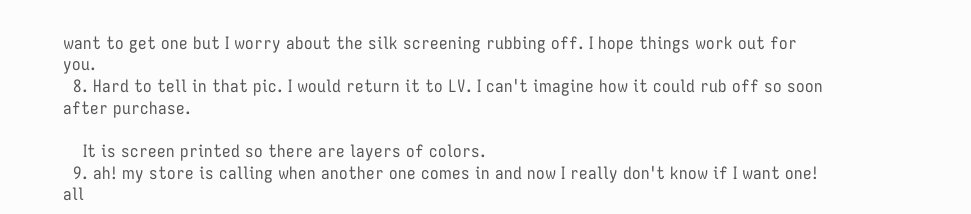want to get one but I worry about the silk screening rubbing off. I hope things work out for you.
  8. Hard to tell in that pic. I would return it to LV. I can't imagine how it could rub off so soon after purchase.

    It is screen printed so there are layers of colors.
  9. ah! my store is calling when another one comes in and now I really don't know if I want one! all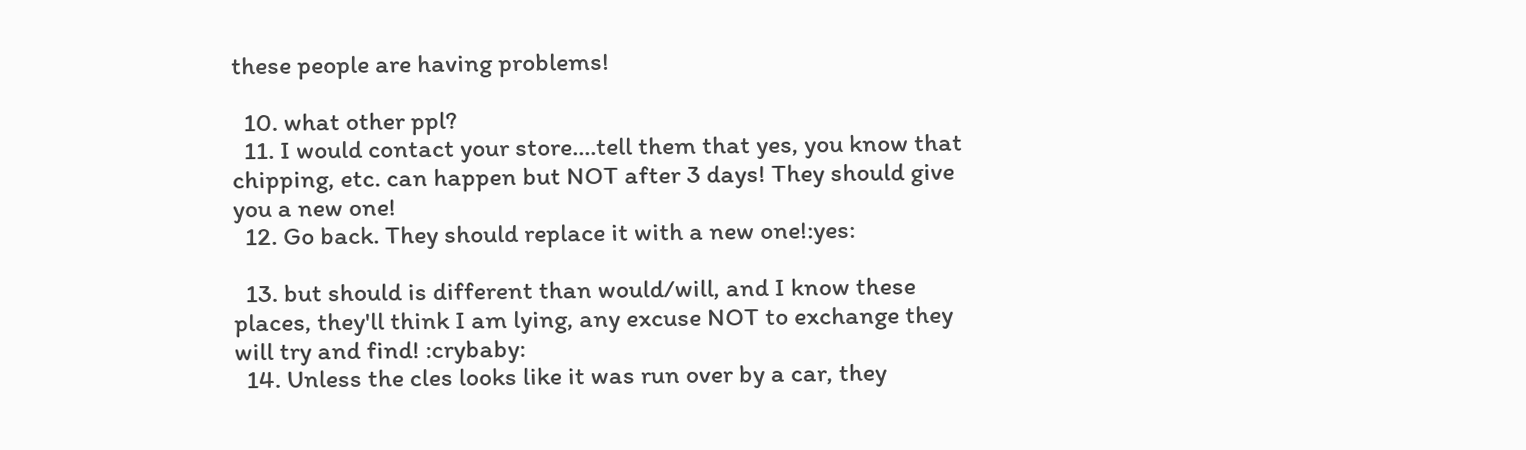these people are having problems!

  10. what other ppl?
  11. I would contact your store....tell them that yes, you know that chipping, etc. can happen but NOT after 3 days! They should give you a new one!
  12. Go back. They should replace it with a new one!:yes:

  13. but should is different than would/will, and I know these places, they'll think I am lying, any excuse NOT to exchange they will try and find! :crybaby:
  14. Unless the cles looks like it was run over by a car, they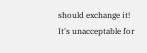should exchange it! It's unacceptable for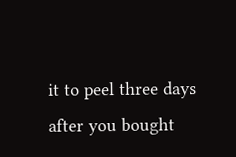it to peel three days after you bought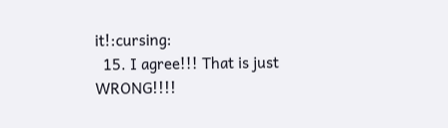it!:cursing:
  15. I agree!!! That is just WRONG!!!!